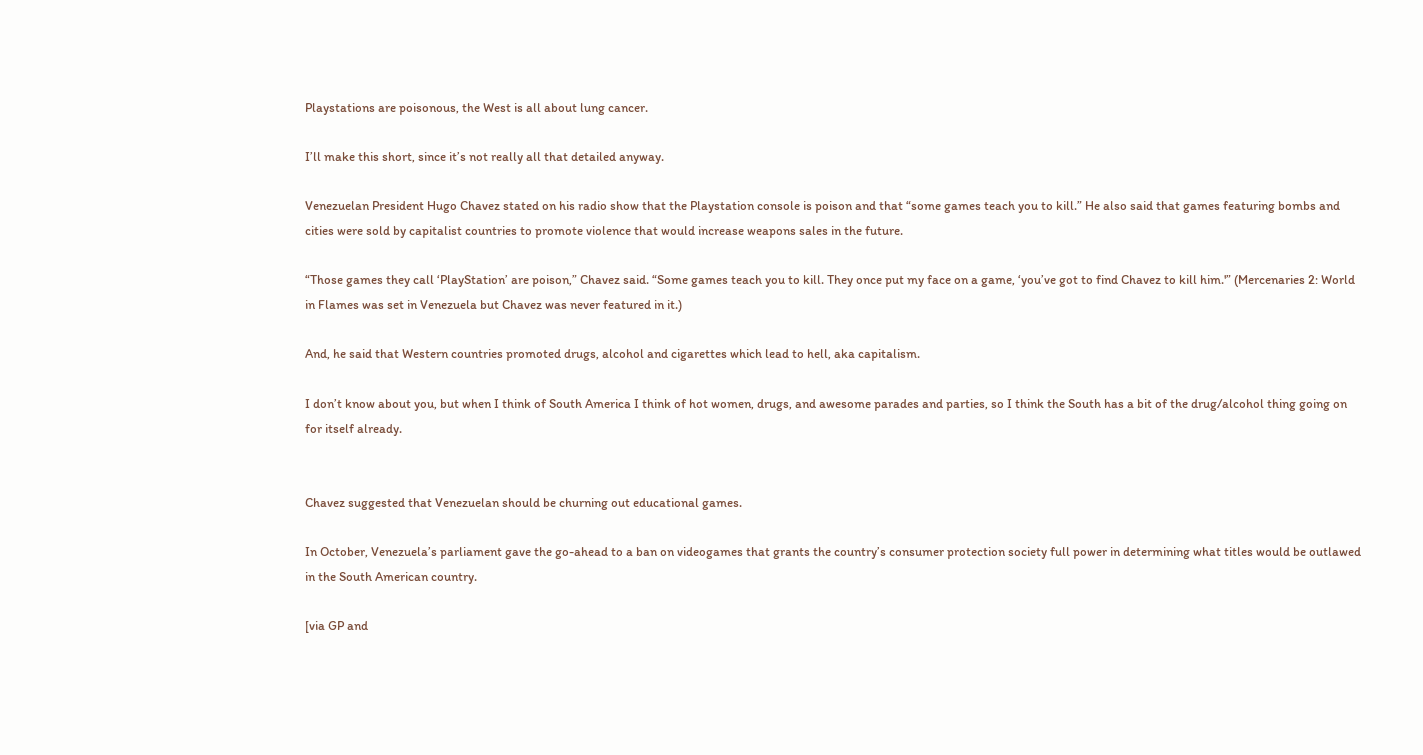Playstations are poisonous, the West is all about lung cancer.

I’ll make this short, since it’s not really all that detailed anyway.

Venezuelan President Hugo Chavez stated on his radio show that the Playstation console is poison and that “some games teach you to kill.” He also said that games featuring bombs and cities were sold by capitalist countries to promote violence that would increase weapons sales in the future.

“Those games they call ‘PlayStation’ are poison,” Chavez said. “Some games teach you to kill. They once put my face on a game, ‘you’ve got to find Chavez to kill him.'” (Mercenaries 2: World in Flames was set in Venezuela but Chavez was never featured in it.)

And, he said that Western countries promoted drugs, alcohol and cigarettes which lead to hell, aka capitalism.

I don’t know about you, but when I think of South America I think of hot women, drugs, and awesome parades and parties, so I think the South has a bit of the drug/alcohol thing going on for itself already.


Chavez suggested that Venezuelan should be churning out educational games.

In October, Venezuela’s parliament gave the go-ahead to a ban on videogames that grants the country’s consumer protection society full power in determining what titles would be outlawed in the South American country.

[via GP and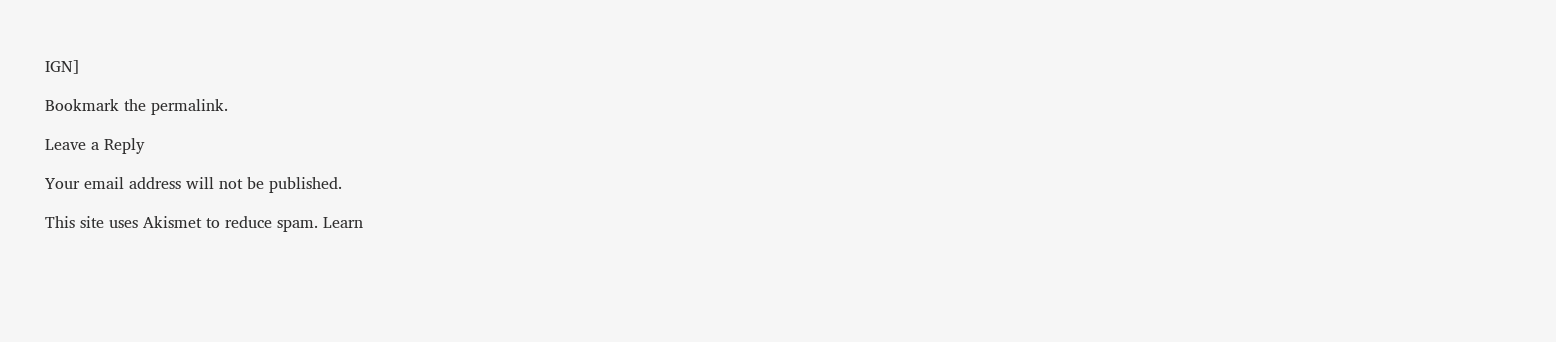IGN]

Bookmark the permalink.

Leave a Reply

Your email address will not be published.

This site uses Akismet to reduce spam. Learn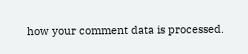how your comment data is processed.